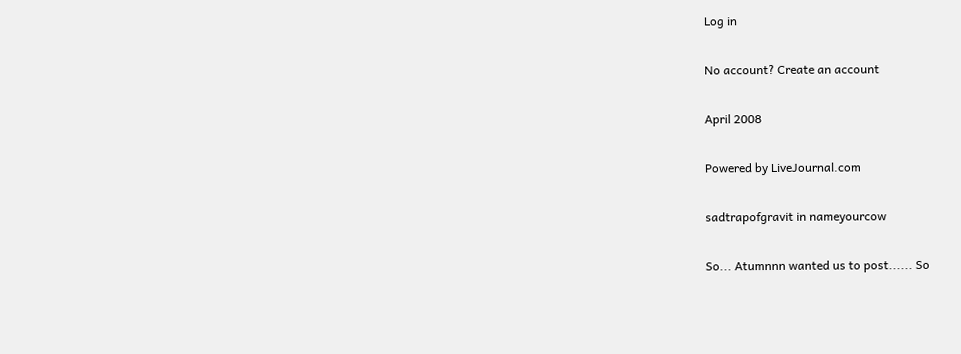Log in

No account? Create an account

April 2008

Powered by LiveJournal.com

sadtrapofgravit in nameyourcow

So... Atumnnn wanted us to post...... So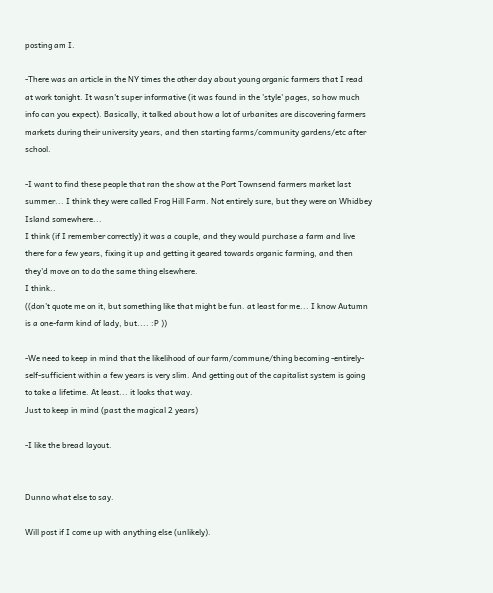posting am I.

-There was an article in the NY times the other day about young organic farmers that I read at work tonight. It wasn't super informative (it was found in the 'style' pages, so how much info can you expect). Basically, it talked about how a lot of urbanites are discovering farmers markets during their university years, and then starting farms/community gardens/etc after school.

-I want to find these people that ran the show at the Port Townsend farmers market last summer... I think they were called Frog Hill Farm. Not entirely sure, but they were on Whidbey Island somewhere...
I think (if I remember correctly) it was a couple, and they would purchase a farm and live there for a few years, fixing it up and getting it geared towards organic farming, and then they'd move on to do the same thing elsewhere.
I think..
((don't quote me on it, but something like that might be fun. at least for me... I know Autumn is a one-farm kind of lady, but.... :P ))

-We need to keep in mind that the likelihood of our farm/commune/thing becoming -entirely- self-sufficient within a few years is very slim. And getting out of the capitalist system is going to take a lifetime. At least... it looks that way.
Just to keep in mind (past the magical 2 years)

-I like the bread layout.


Dunno what else to say.

Will post if I come up with anything else (unlikely).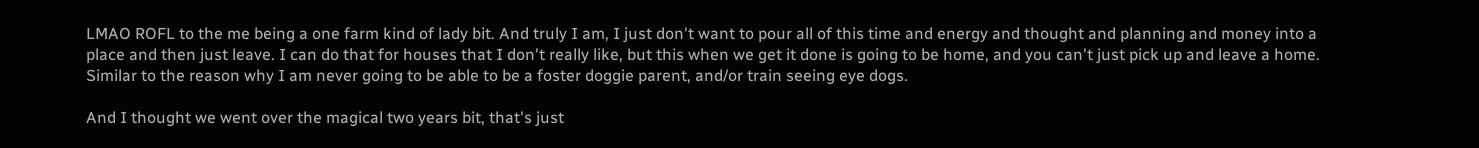LMAO ROFL to the me being a one farm kind of lady bit. And truly I am, I just don't want to pour all of this time and energy and thought and planning and money into a place and then just leave. I can do that for houses that I don't really like, but this when we get it done is going to be home, and you can't just pick up and leave a home. Similar to the reason why I am never going to be able to be a foster doggie parent, and/or train seeing eye dogs.

And I thought we went over the magical two years bit, that's just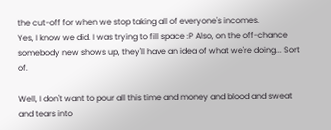the cut-off for when we stop taking all of everyone's incomes.
Yes, I know we did. I was trying to fill space :P Also, on the off-chance somebody new shows up, they'll have an idea of what we're doing... Sort of.

Well, I don't want to pour all this time and money and blood and sweat and tears into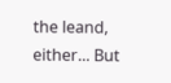the leand, either... But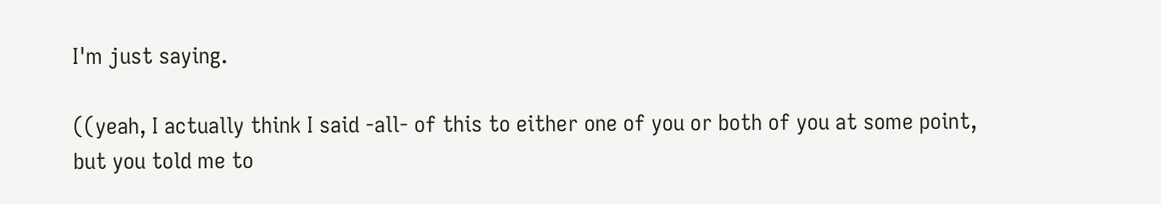I'm just saying.

((yeah, I actually think I said -all- of this to either one of you or both of you at some point, but you told me to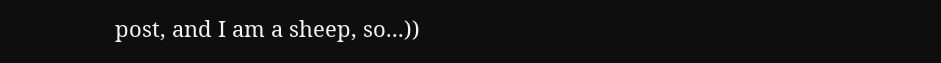post, and I am a sheep, so...))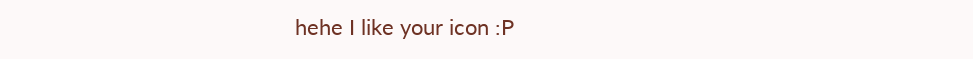hehe I like your icon :P